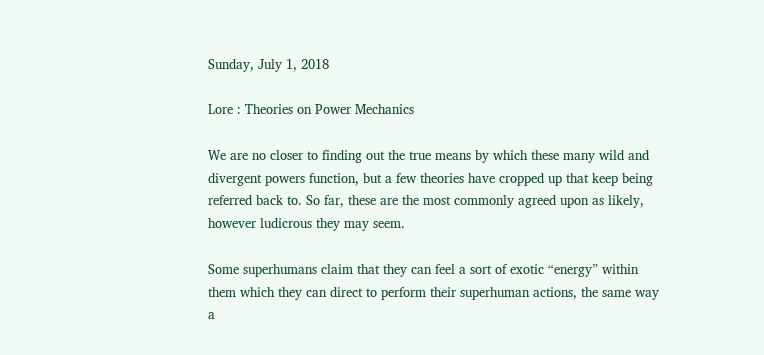Sunday, July 1, 2018

Lore : Theories on Power Mechanics

We are no closer to finding out the true means by which these many wild and divergent powers function, but a few theories have cropped up that keep being referred back to. So far, these are the most commonly agreed upon as likely, however ludicrous they may seem.

Some superhumans claim that they can feel a sort of exotic “energy” within them which they can direct to perform their superhuman actions, the same way a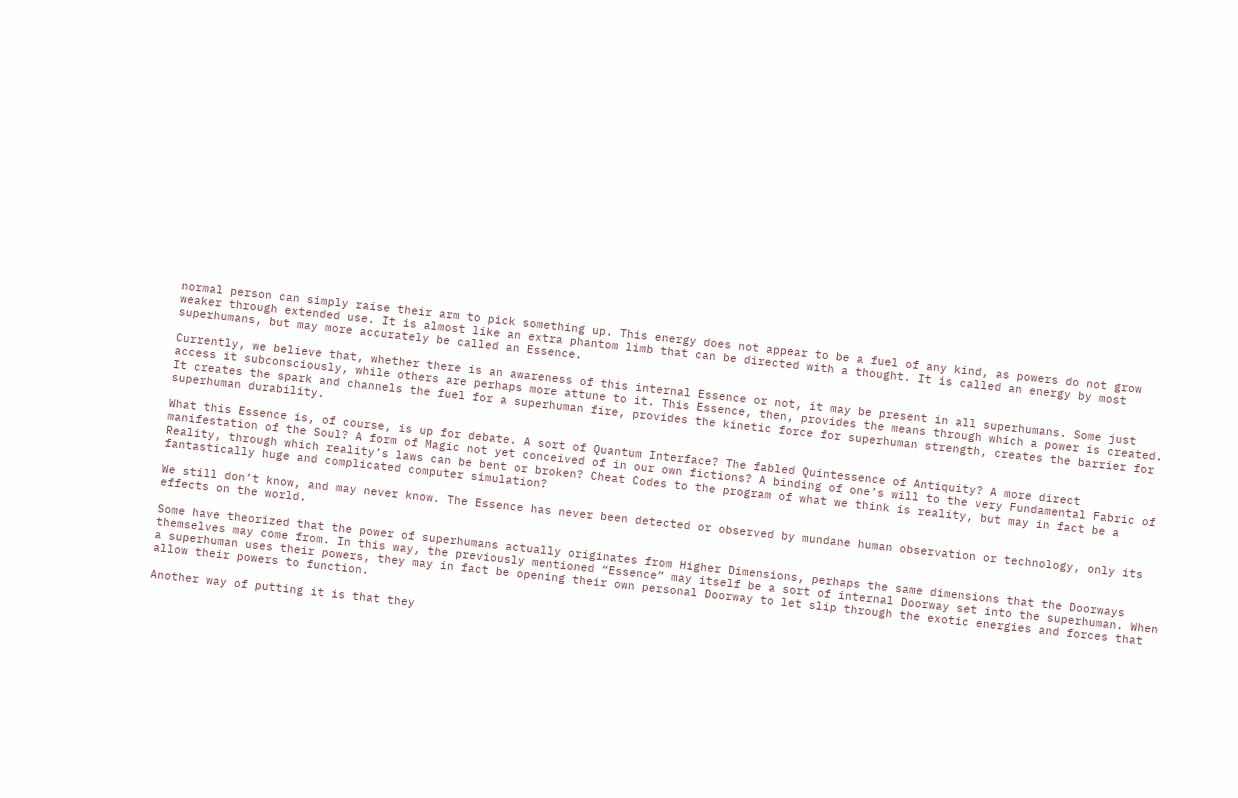normal person can simply raise their arm to pick something up. This energy does not appear to be a fuel of any kind, as powers do not grow weaker through extended use. It is almost like an extra phantom limb that can be directed with a thought. It is called an energy by most superhumans, but may more accurately be called an Essence.

Currently, we believe that, whether there is an awareness of this internal Essence or not, it may be present in all superhumans. Some just access it subconsciously, while others are perhaps more attune to it. This Essence, then, provides the means through which a power is created. It creates the spark and channels the fuel for a superhuman fire, provides the kinetic force for superhuman strength, creates the barrier for superhuman durability.

What this Essence is, of course, is up for debate. A sort of Quantum Interface? The fabled Quintessence of Antiquity? A more direct manifestation of the Soul? A form of Magic not yet conceived of in our own fictions? A binding of one’s will to the very Fundamental Fabric of Reality, through which reality’s laws can be bent or broken? Cheat Codes to the program of what we think is reality, but may in fact be a fantastically huge and complicated computer simulation?

We still don’t know, and may never know. The Essence has never been detected or observed by mundane human observation or technology, only its effects on the world.

Some have theorized that the power of superhumans actually originates from Higher Dimensions, perhaps the same dimensions that the Doorways themselves may come from. In this way, the previously mentioned “Essence” may itself be a sort of internal Doorway set into the superhuman. When a superhuman uses their powers, they may in fact be opening their own personal Doorway to let slip through the exotic energies and forces that allow their powers to function.

Another way of putting it is that they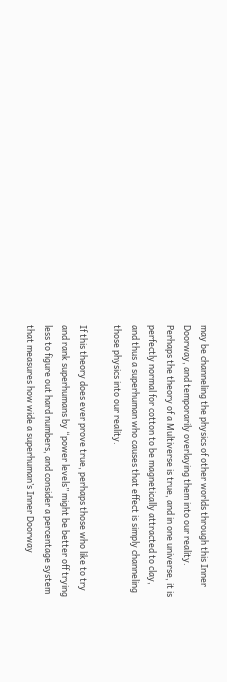may be channeling the physics of other worlds through this Inner Doorway, and temporarily overlaying them into our reality. Perhaps the theory of a Multiverse is true, and in one universe, it is perfectly normal for cotton to be magnetically attracted to clay, and thus a superhuman who causes that effect is simply channeling those physics into our reality.

If this theory does ever prove true, perhaps those who like to try and rank superhumans by “power levels” might be better off trying less to figure out hard numbers, and consider a percentage system that measures how wide a superhuman’s Inner Doorway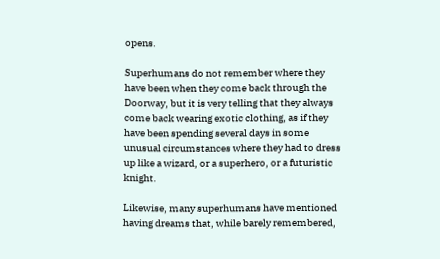opens.

Superhumans do not remember where they have been when they come back through the Doorway, but it is very telling that they always come back wearing exotic clothing, as if they have been spending several days in some unusual circumstances where they had to dress up like a wizard, or a superhero, or a futuristic knight.

Likewise, many superhumans have mentioned having dreams that, while barely remembered,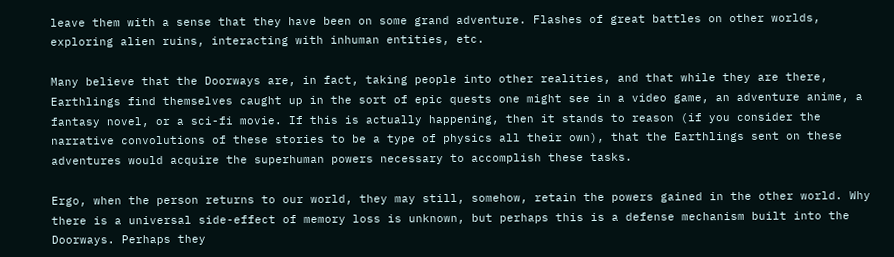leave them with a sense that they have been on some grand adventure. Flashes of great battles on other worlds, exploring alien ruins, interacting with inhuman entities, etc.

Many believe that the Doorways are, in fact, taking people into other realities, and that while they are there, Earthlings find themselves caught up in the sort of epic quests one might see in a video game, an adventure anime, a fantasy novel, or a sci-fi movie. If this is actually happening, then it stands to reason (if you consider the narrative convolutions of these stories to be a type of physics all their own), that the Earthlings sent on these adventures would acquire the superhuman powers necessary to accomplish these tasks.

Ergo, when the person returns to our world, they may still, somehow, retain the powers gained in the other world. Why there is a universal side-effect of memory loss is unknown, but perhaps this is a defense mechanism built into the Doorways. Perhaps they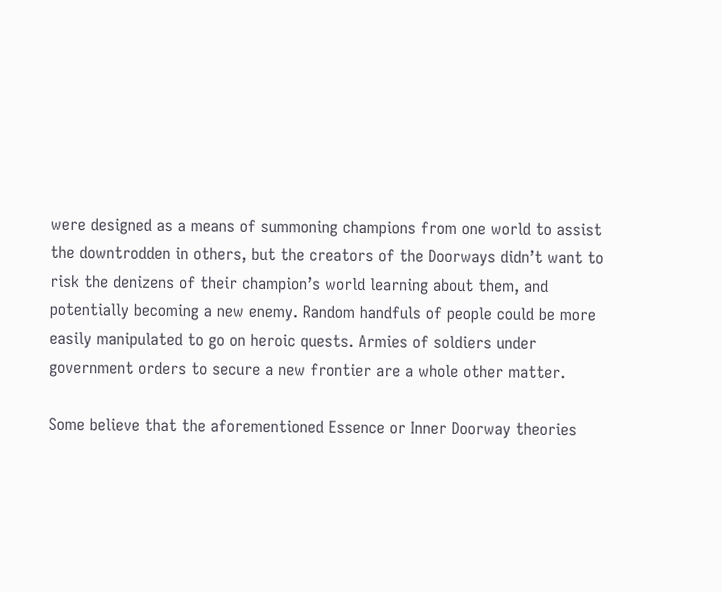were designed as a means of summoning champions from one world to assist the downtrodden in others, but the creators of the Doorways didn’t want to risk the denizens of their champion’s world learning about them, and potentially becoming a new enemy. Random handfuls of people could be more easily manipulated to go on heroic quests. Armies of soldiers under government orders to secure a new frontier are a whole other matter.

Some believe that the aforementioned Essence or Inner Doorway theories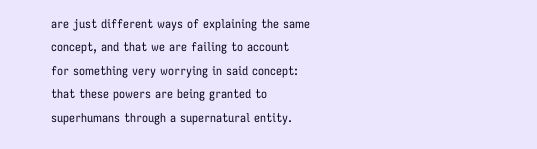are just different ways of explaining the same concept, and that we are failing to account for something very worrying in said concept: that these powers are being granted to superhumans through a supernatural entity.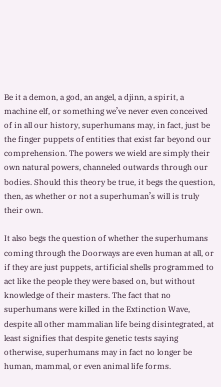Be it a demon, a god, an angel, a djinn, a spirit, a machine elf, or something we’ve never even conceived of in all our history, superhumans may, in fact, just be the finger puppets of entities that exist far beyond our comprehension. The powers we wield are simply their own natural powers, channeled outwards through our bodies. Should this theory be true, it begs the question, then, as whether or not a superhuman’s will is truly their own.

It also begs the question of whether the superhumans coming through the Doorways are even human at all, or if they are just puppets, artificial shells programmed to act like the people they were based on, but without knowledge of their masters. The fact that no superhumans were killed in the Extinction Wave, despite all other mammalian life being disintegrated, at least signifies that despite genetic tests saying otherwise, superhumans may in fact no longer be human, mammal, or even animal life forms.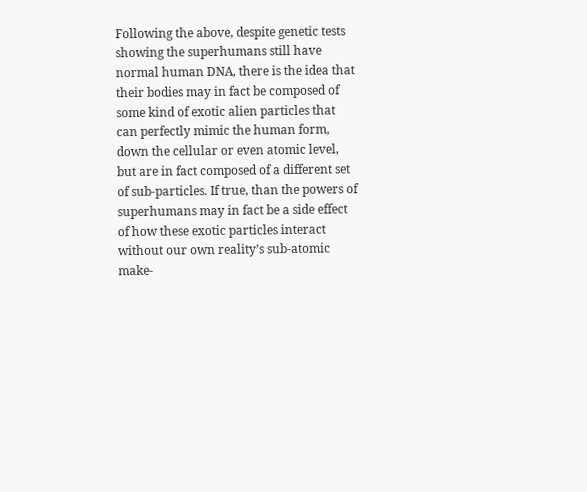Following the above, despite genetic tests showing the superhumans still have normal human DNA, there is the idea that their bodies may in fact be composed of some kind of exotic alien particles that can perfectly mimic the human form, down the cellular or even atomic level, but are in fact composed of a different set of sub-particles. If true, than the powers of superhumans may in fact be a side effect of how these exotic particles interact without our own reality’s sub-atomic make-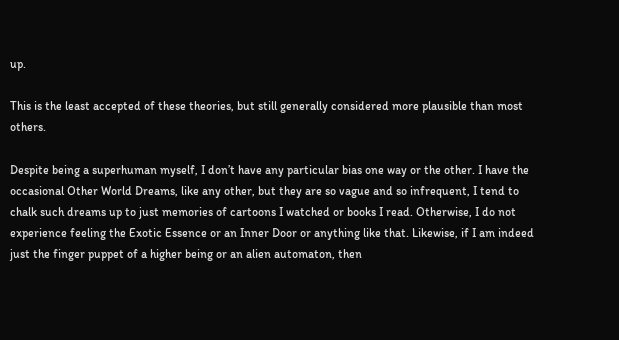up.

This is the least accepted of these theories, but still generally considered more plausible than most others.

Despite being a superhuman myself, I don’t have any particular bias one way or the other. I have the occasional Other World Dreams, like any other, but they are so vague and so infrequent, I tend to chalk such dreams up to just memories of cartoons I watched or books I read. Otherwise, I do not experience feeling the Exotic Essence or an Inner Door or anything like that. Likewise, if I am indeed just the finger puppet of a higher being or an alien automaton, then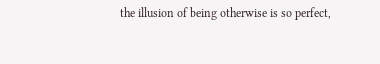the illusion of being otherwise is so perfect,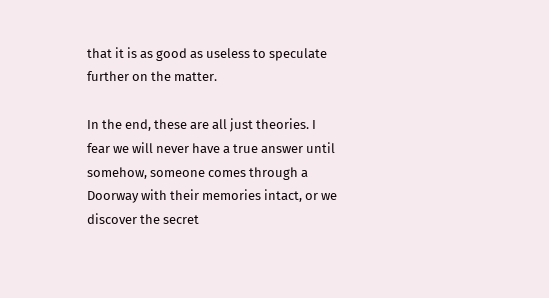that it is as good as useless to speculate further on the matter.

In the end, these are all just theories. I fear we will never have a true answer until somehow, someone comes through a Doorway with their memories intact, or we discover the secret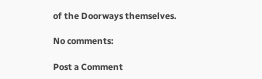of the Doorways themselves.

No comments:

Post a Comment